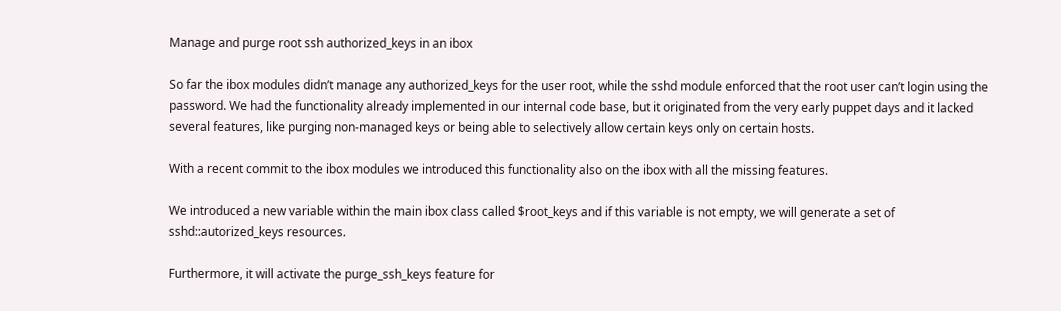Manage and purge root ssh authorized_keys in an ibox

So far the ibox modules didn’t manage any authorized_keys for the user root, while the sshd module enforced that the root user can’t login using the password. We had the functionality already implemented in our internal code base, but it originated from the very early puppet days and it lacked several features, like purging non-managed keys or being able to selectively allow certain keys only on certain hosts.

With a recent commit to the ibox modules we introduced this functionality also on the ibox with all the missing features.

We introduced a new variable within the main ibox class called $root_keys and if this variable is not empty, we will generate a set of sshd::autorized_keys resources.

Furthermore, it will activate the purge_ssh_keys feature for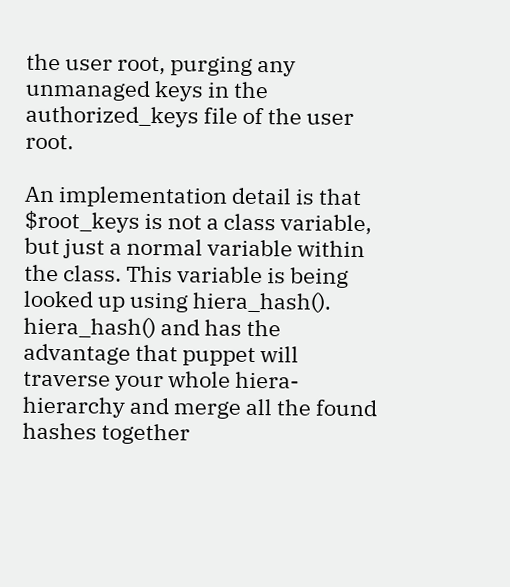the user root, purging any unmanaged keys in the authorized_keys file of the user root.

An implementation detail is that $root_keys is not a class variable, but just a normal variable within the class. This variable is being looked up using hiera_hash(). hiera_hash() and has the advantage that puppet will traverse your whole hiera-hierarchy and merge all the found hashes together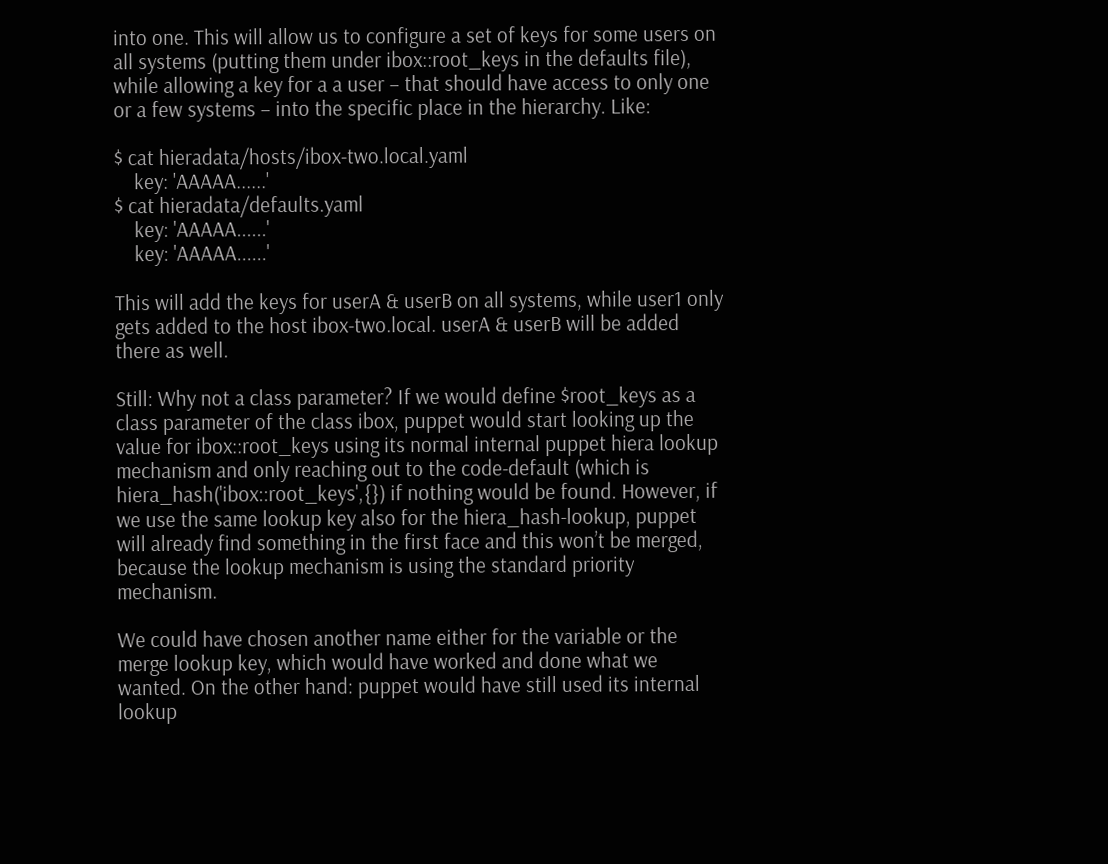into one. This will allow us to configure a set of keys for some users on all systems (putting them under ibox::root_keys in the defaults file), while allowing a key for a a user – that should have access to only one or a few systems – into the specific place in the hierarchy. Like:

$ cat hieradata/hosts/ibox-two.local.yaml
    key: 'AAAAA......'
$ cat hieradata/defaults.yaml
    key: 'AAAAA......'
    key: 'AAAAA......'

This will add the keys for userA & userB on all systems, while user1 only gets added to the host ibox-two.local. userA & userB will be added there as well.

Still: Why not a class parameter? If we would define $root_keys as a class parameter of the class ibox, puppet would start looking up the value for ibox::root_keys using its normal internal puppet hiera lookup mechanism and only reaching out to the code-default (which is hiera_hash('ibox::root_keys',{}) if nothing would be found. However, if we use the same lookup key also for the hiera_hash-lookup, puppet will already find something in the first face and this won’t be merged, because the lookup mechanism is using the standard priority mechanism.

We could have chosen another name either for the variable or the merge lookup key, which would have worked and done what we wanted. On the other hand: puppet would have still used its internal lookup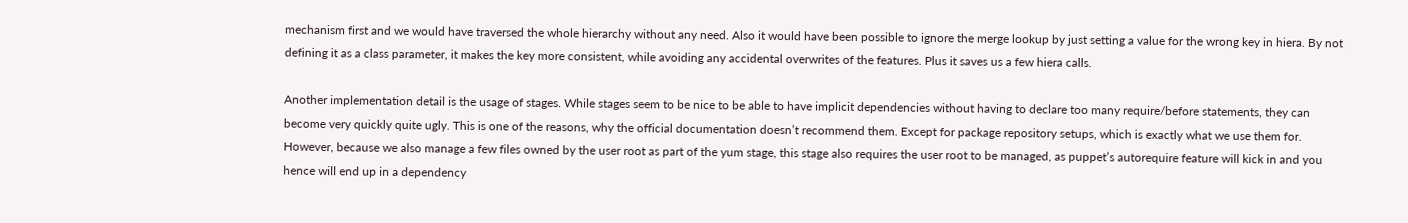mechanism first and we would have traversed the whole hierarchy without any need. Also it would have been possible to ignore the merge lookup by just setting a value for the wrong key in hiera. By not defining it as a class parameter, it makes the key more consistent, while avoiding any accidental overwrites of the features. Plus it saves us a few hiera calls.

Another implementation detail is the usage of stages. While stages seem to be nice to be able to have implicit dependencies without having to declare too many require/before statements, they can become very quickly quite ugly. This is one of the reasons, why the official documentation doesn’t recommend them. Except for package repository setups, which is exactly what we use them for. However, because we also manage a few files owned by the user root as part of the yum stage, this stage also requires the user root to be managed, as puppet’s autorequire feature will kick in and you hence will end up in a dependency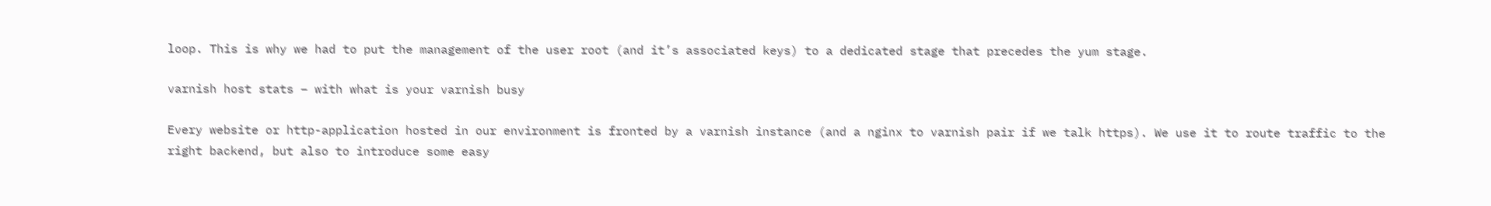loop. This is why we had to put the management of the user root (and it’s associated keys) to a dedicated stage that precedes the yum stage.

varnish host stats – with what is your varnish busy

Every website or http-application hosted in our environment is fronted by a varnish instance (and a nginx to varnish pair if we talk https). We use it to route traffic to the right backend, but also to introduce some easy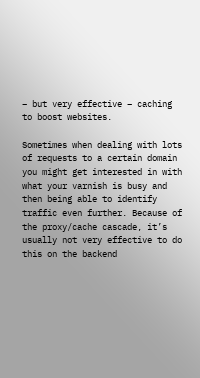– but very effective – caching to boost websites.

Sometimes when dealing with lots of requests to a certain domain you might get interested in with what your varnish is busy and then being able to identify traffic even further. Because of the proxy/cache cascade, it’s usually not very effective to do this on the backend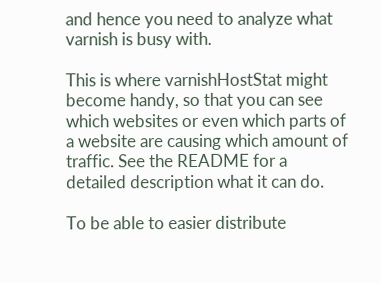and hence you need to analyze what varnish is busy with.

This is where varnishHostStat might become handy, so that you can see which websites or even which parts of a website are causing which amount of traffic. See the README for a detailed description what it can do.

To be able to easier distribute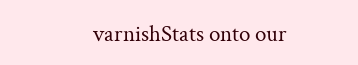varnishStats onto our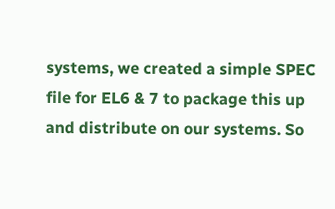systems, we created a simple SPEC file for EL6 & 7 to package this up and distribute on our systems. So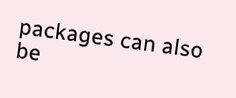packages can also be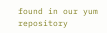found in our yum repository